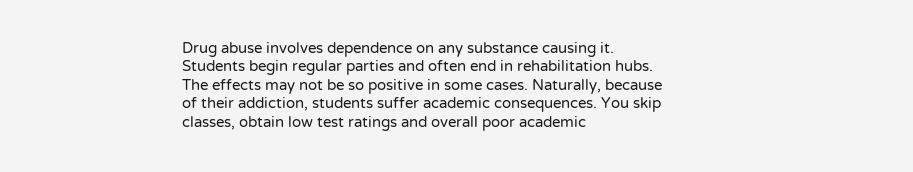Drug abuse involves dependence on any substance causing it. Students begin regular parties and often end in rehabilitation hubs. The effects may not be so positive in some cases. Naturally, because of their addiction, students suffer academic consequences. You skip classes, obtain low test ratings and overall poor academic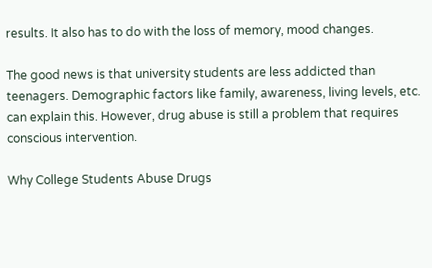results. It also has to do with the loss of memory, mood changes.

The good news is that university students are less addicted than teenagers. Demographic factors like family, awareness, living levels, etc. can explain this. However, drug abuse is still a problem that requires conscious intervention.

Why College Students Abuse Drugs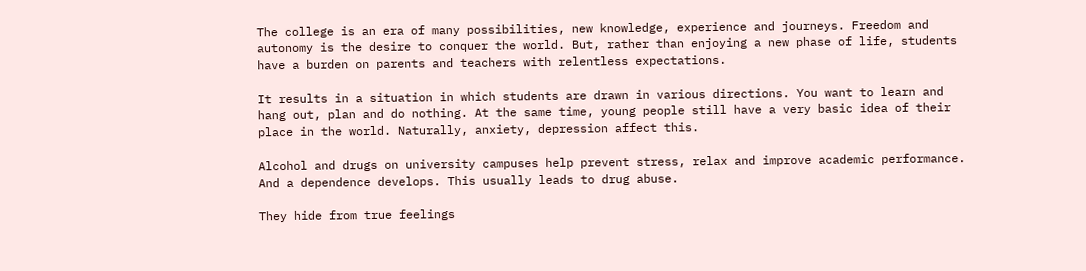The college is an era of many possibilities, new knowledge, experience and journeys. Freedom and autonomy is the desire to conquer the world. But, rather than enjoying a new phase of life, students have a burden on parents and teachers with relentless expectations.

It results in a situation in which students are drawn in various directions. You want to learn and hang out, plan and do nothing. At the same time, young people still have a very basic idea of their place in the world. Naturally, anxiety, depression affect this.

Alcohol and drugs on university campuses help prevent stress, relax and improve academic performance. And a dependence develops. This usually leads to drug abuse.

They hide from true feelings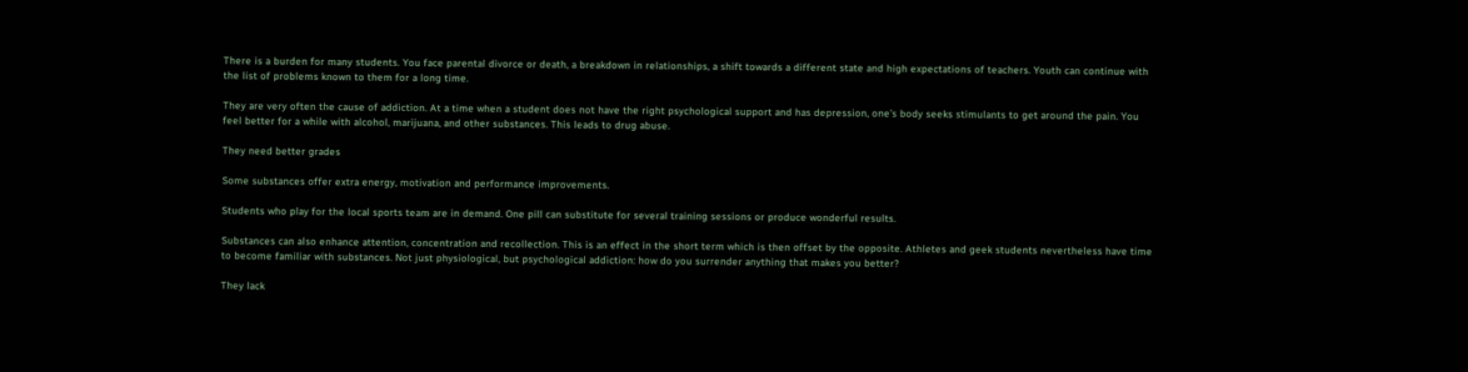There is a burden for many students. You face parental divorce or death, a breakdown in relationships, a shift towards a different state and high expectations of teachers. Youth can continue with the list of problems known to them for a long time.

They are very often the cause of addiction. At a time when a student does not have the right psychological support and has depression, one’s body seeks stimulants to get around the pain. You feel better for a while with alcohol, marijuana, and other substances. This leads to drug abuse.

They need better grades

Some substances offer extra energy, motivation and performance improvements.

Students who play for the local sports team are in demand. One pill can substitute for several training sessions or produce wonderful results.

Substances can also enhance attention, concentration and recollection. This is an effect in the short term which is then offset by the opposite. Athletes and geek students nevertheless have time to become familiar with substances. Not just physiological, but psychological addiction: how do you surrender anything that makes you better?

They lack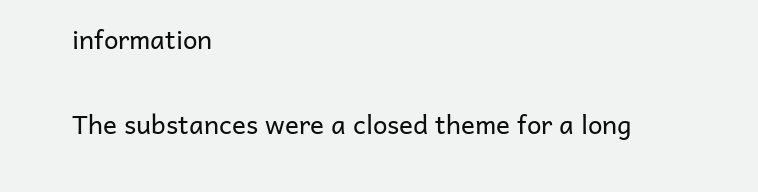information

The substances were a closed theme for a long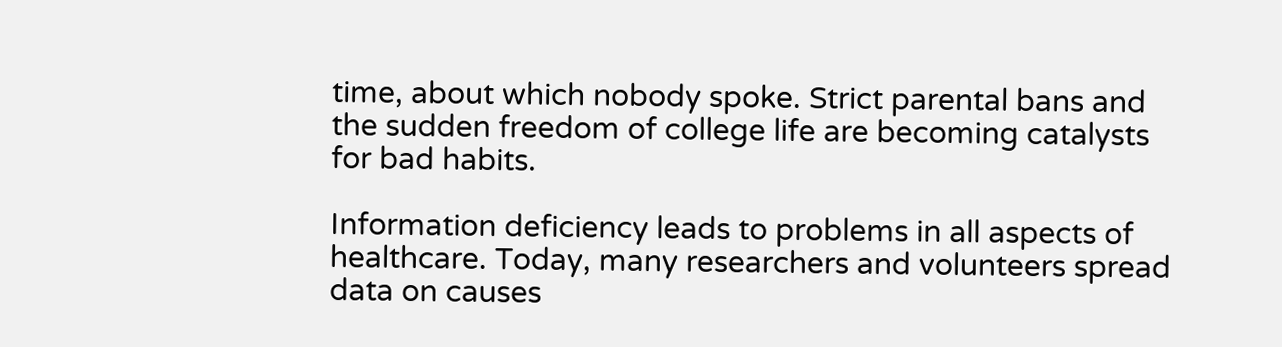time, about which nobody spoke. Strict parental bans and the sudden freedom of college life are becoming catalysts for bad habits.

Information deficiency leads to problems in all aspects of healthcare. Today, many researchers and volunteers spread data on causes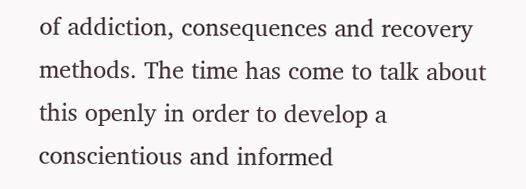of addiction, consequences and recovery methods. The time has come to talk about this openly in order to develop a conscientious and informed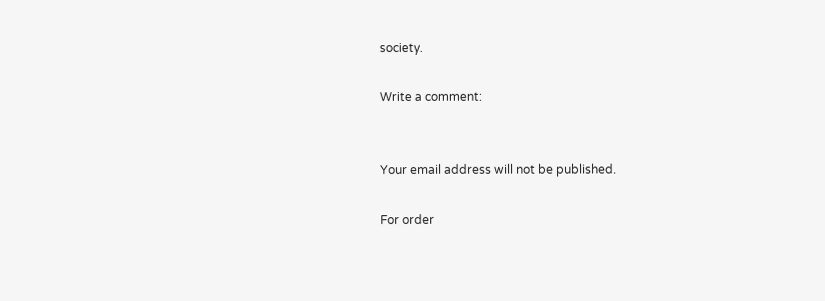society.

Write a comment:


Your email address will not be published.

For order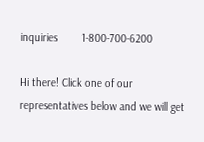inquiries        1-800-700-6200

Hi there! Click one of our representatives below and we will get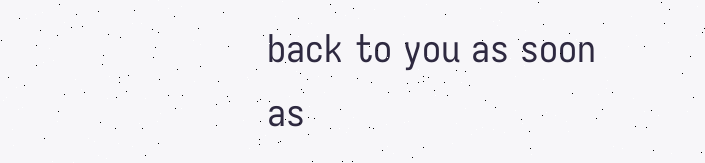back to you as soon as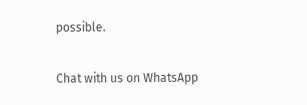possible.

Chat with us on WhatsApp